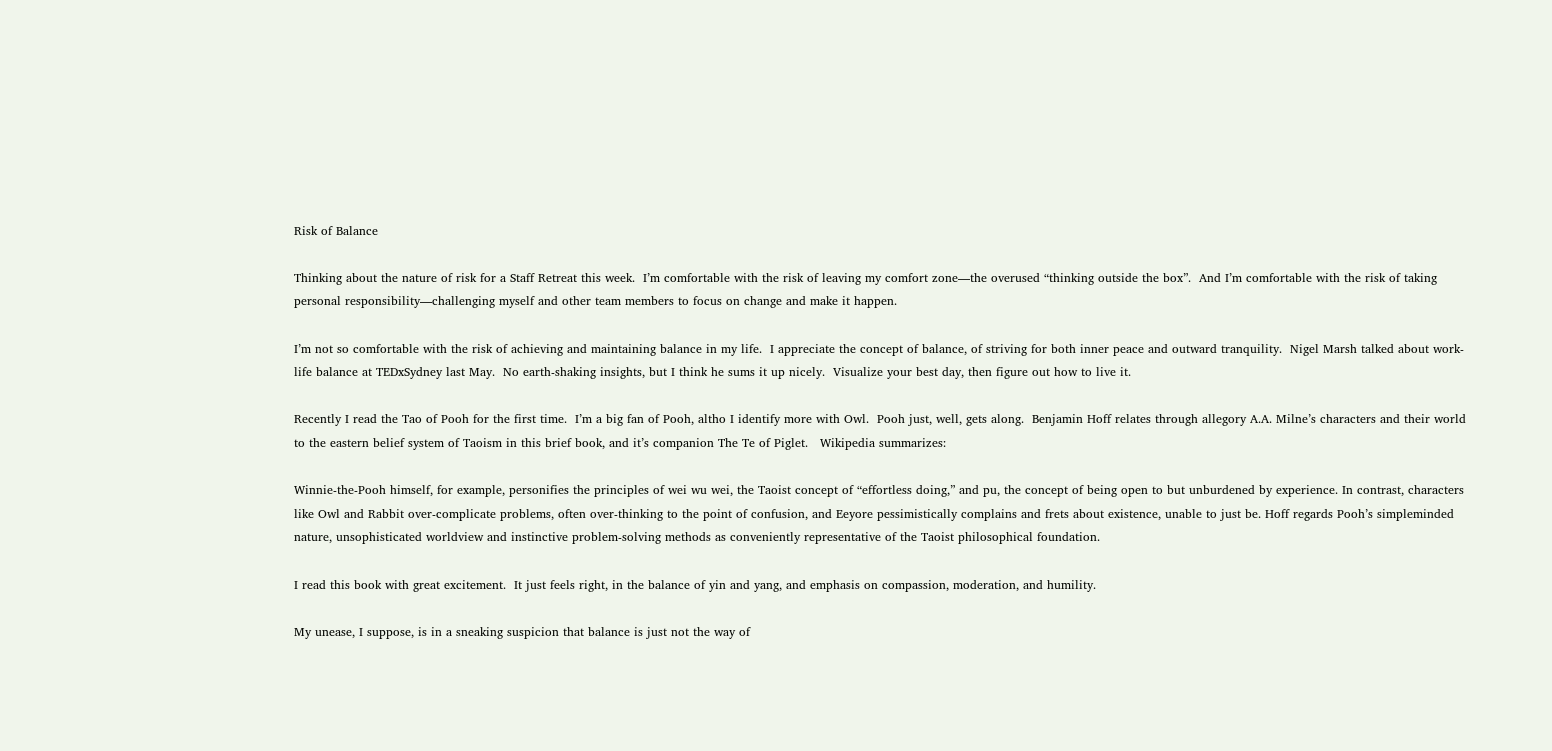Risk of Balance

Thinking about the nature of risk for a Staff Retreat this week.  I’m comfortable with the risk of leaving my comfort zone—the overused “thinking outside the box”.  And I’m comfortable with the risk of taking personal responsibility—challenging myself and other team members to focus on change and make it happen.

I’m not so comfortable with the risk of achieving and maintaining balance in my life.  I appreciate the concept of balance, of striving for both inner peace and outward tranquility.  Nigel Marsh talked about work-life balance at TEDxSydney last May.  No earth-shaking insights, but I think he sums it up nicely.  Visualize your best day, then figure out how to live it.

Recently I read the Tao of Pooh for the first time.  I’m a big fan of Pooh, altho I identify more with Owl.  Pooh just, well, gets along.  Benjamin Hoff relates through allegory A.A. Milne’s characters and their world to the eastern belief system of Taoism in this brief book, and it’s companion The Te of Piglet.   Wikipedia summarizes:

Winnie-the-Pooh himself, for example, personifies the principles of wei wu wei, the Taoist concept of “effortless doing,” and pu, the concept of being open to but unburdened by experience. In contrast, characters like Owl and Rabbit over-complicate problems, often over-thinking to the point of confusion, and Eeyore pessimistically complains and frets about existence, unable to just be. Hoff regards Pooh’s simpleminded nature, unsophisticated worldview and instinctive problem-solving methods as conveniently representative of the Taoist philosophical foundation.

I read this book with great excitement.  It just feels right, in the balance of yin and yang, and emphasis on compassion, moderation, and humility.

My unease, I suppose, is in a sneaking suspicion that balance is just not the way of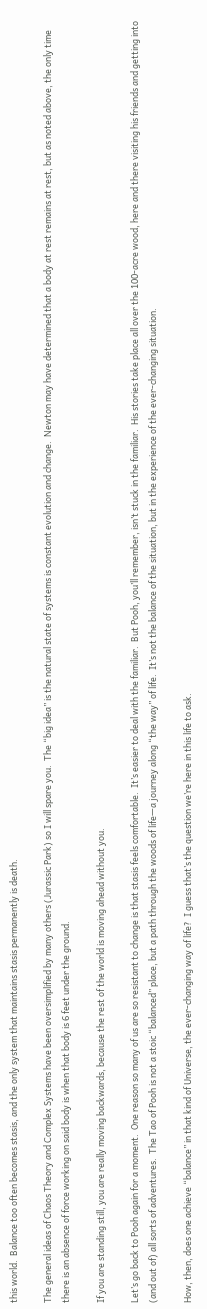this world.  Balance too often becomes stasis, and the only system that maintains stasis permanently is death.

The general ideas of Chaos Theory and Complex Systems have been oversimplified by many others (Jurassic Park) so I will spare you.  The “big idea” is the natural state of systems is constant evolution and change.  Newton may have determined that a body at rest remains at rest, but as noted above, the only time there is an absence of force working on said body is when that body is 6 feet under the ground.

If you are standing still, you are really moving backwards, because the rest of the world is moving ahead without you.

Let’s go back to Pooh again for a moment.  One reason so many of us are so resistant to change is that stasis feels comfortable.  It’s easier to deal with the familiar.  But Pooh, you’ll remember, isn’t stuck in the familiar.  His stories take place all over the 100-acre wood, here and there visiting his friends and getting into (and out of) all sorts of adventures.  The Tao of Pooh is not a stoic “balanced” place, but a path through the woods of life—a journey along “the way” of life.  It’s not the balance of the situation, but in the experience of the ever-changing situation.

How, then, does one achieve “balance” in that kind of Universe, the ever-changing way of life?  I guess that’s the question we’re here in this life to ask.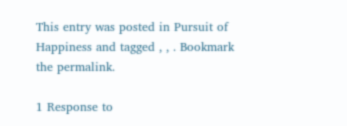This entry was posted in Pursuit of Happiness and tagged , , . Bookmark the permalink.

1 Response to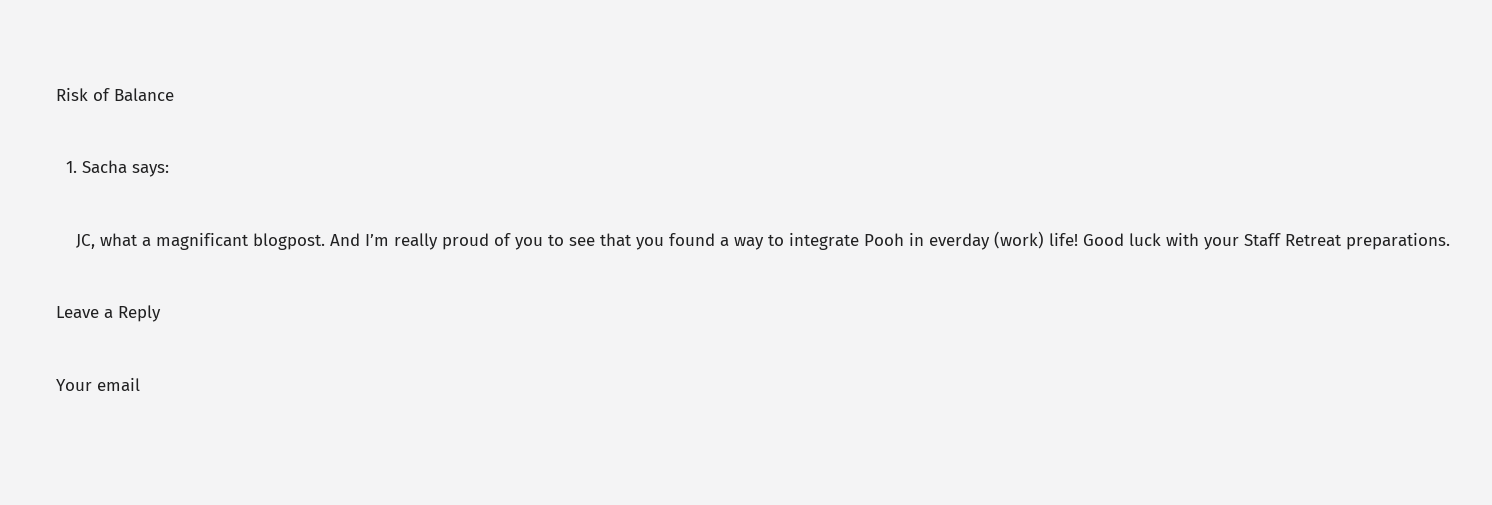Risk of Balance

  1. Sacha says:

    JC, what a magnificant blogpost. And I’m really proud of you to see that you found a way to integrate Pooh in everday (work) life! Good luck with your Staff Retreat preparations.

Leave a Reply

Your email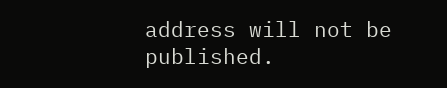address will not be published.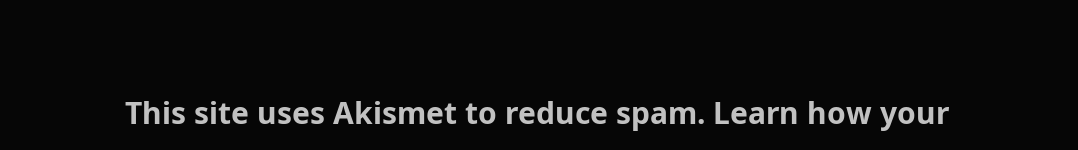This site uses Akismet to reduce spam. Learn how your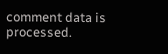comment data is processed.